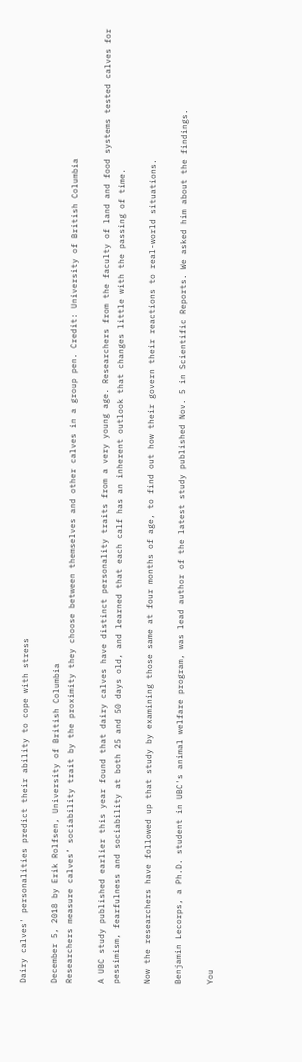Dairy calves' personalities predict their ability to cope with stress

December 5, 2018 by Erik Rolfsen, University of British Columbia
Researchers measure calves’ sociability trait by the proximity they choose between themselves and other calves in a group pen. Credit: University of British Columbia

A UBC study published earlier this year found that dairy calves have distinct personality traits from a very young age. Researchers from the faculty of land and food systems tested calves for pessimism, fearfulness and sociability at both 25 and 50 days old, and learned that each calf has an inherent outlook that changes little with the passing of time.

Now the researchers have followed up that study by examining those same at four months of age, to find out how their govern their reactions to real-world situations.

Benjamin Lecorps, a Ph.D. student in UBC's animal welfare program, was lead author of the latest study published Nov. 5 in Scientific Reports. We asked him about the findings.

You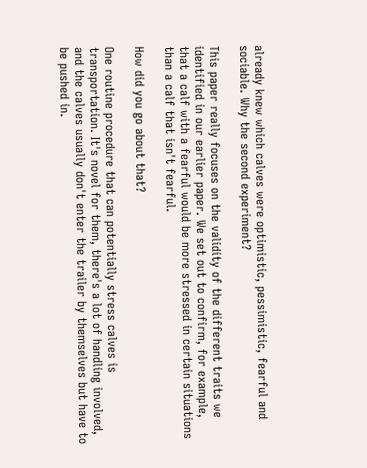already knew which calves were optimistic, pessimistic, fearful and sociable. Why the second experiment?

This paper really focuses on the validity of the different traits we identified in our earlier paper. We set out to confirm, for example, that a calf with a fearful would be more stressed in certain situations than a calf that isn't fearful.

How did you go about that?

One routine procedure that can potentially stress calves is transportation. It's novel for them, there's a lot of handling involved, and the calves usually don't enter the trailer by themselves but have to be pushed in.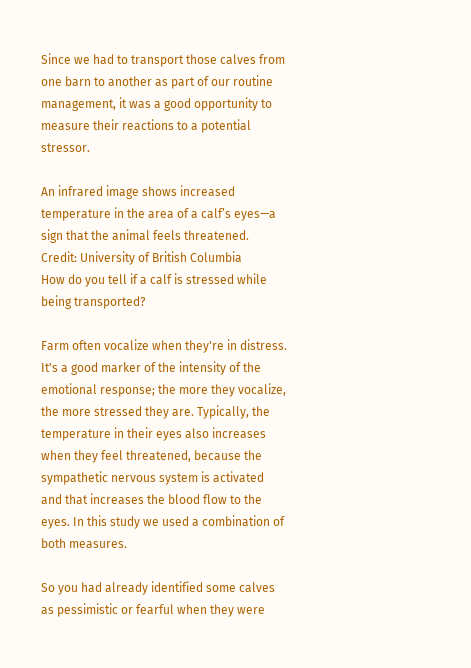Since we had to transport those calves from one barn to another as part of our routine management, it was a good opportunity to measure their reactions to a potential stressor.

An infrared image shows increased temperature in the area of a calf’s eyes—a sign that the animal feels threatened. Credit: University of British Columbia
How do you tell if a calf is stressed while being transported?

Farm often vocalize when they're in distress. It's a good marker of the intensity of the emotional response; the more they vocalize, the more stressed they are. Typically, the temperature in their eyes also increases when they feel threatened, because the sympathetic nervous system is activated and that increases the blood flow to the eyes. In this study we used a combination of both measures.

So you had already identified some calves as pessimistic or fearful when they were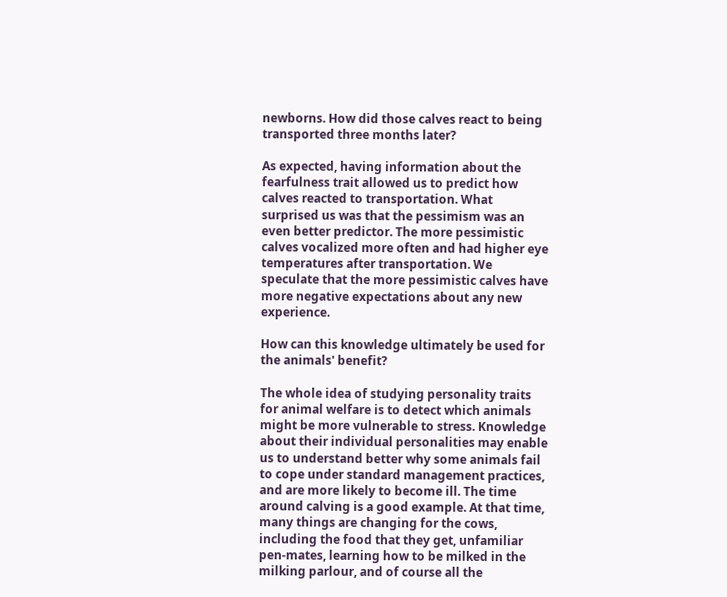newborns. How did those calves react to being transported three months later?

As expected, having information about the fearfulness trait allowed us to predict how calves reacted to transportation. What surprised us was that the pessimism was an even better predictor. The more pessimistic calves vocalized more often and had higher eye temperatures after transportation. We speculate that the more pessimistic calves have more negative expectations about any new experience.

How can this knowledge ultimately be used for the animals' benefit?

The whole idea of studying personality traits for animal welfare is to detect which animals might be more vulnerable to stress. Knowledge about their individual personalities may enable us to understand better why some animals fail to cope under standard management practices, and are more likely to become ill. The time around calving is a good example. At that time, many things are changing for the cows, including the food that they get, unfamiliar pen-mates, learning how to be milked in the milking parlour, and of course all the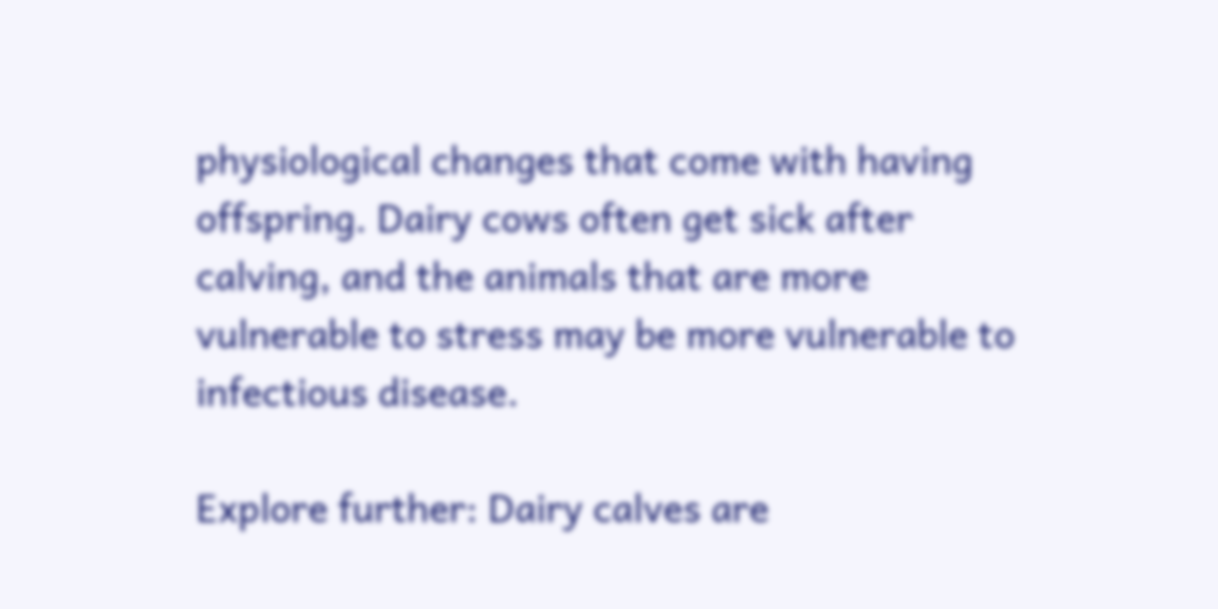physiological changes that come with having offspring. Dairy cows often get sick after calving, and the animals that are more vulnerable to stress may be more vulnerable to infectious disease.

Explore further: Dairy calves are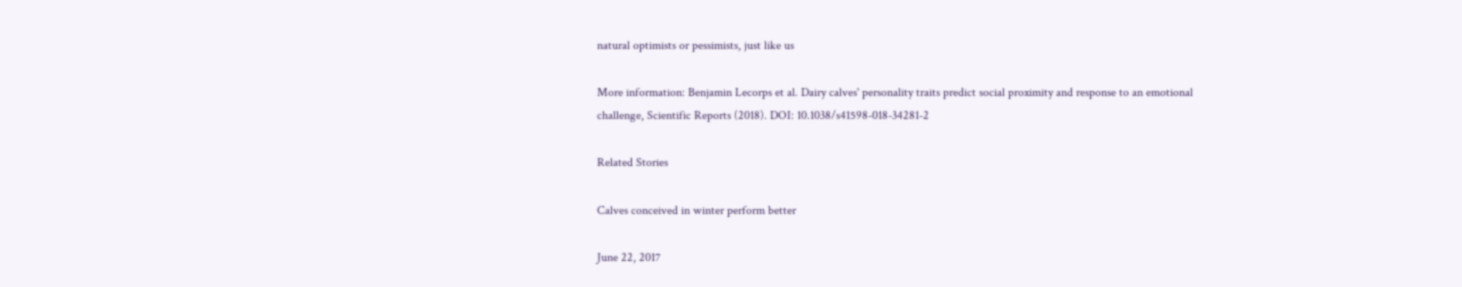natural optimists or pessimists, just like us

More information: Benjamin Lecorps et al. Dairy calves' personality traits predict social proximity and response to an emotional challenge, Scientific Reports (2018). DOI: 10.1038/s41598-018-34281-2

Related Stories

Calves conceived in winter perform better

June 22, 2017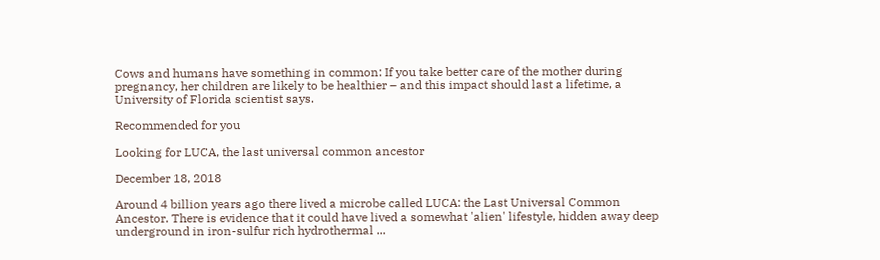Cows and humans have something in common: If you take better care of the mother during pregnancy, her children are likely to be healthier – and this impact should last a lifetime, a University of Florida scientist says.

Recommended for you

Looking for LUCA, the last universal common ancestor

December 18, 2018

Around 4 billion years ago there lived a microbe called LUCA: the Last Universal Common Ancestor. There is evidence that it could have lived a somewhat 'alien' lifestyle, hidden away deep underground in iron-sulfur rich hydrothermal ...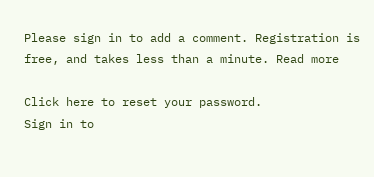Please sign in to add a comment. Registration is free, and takes less than a minute. Read more

Click here to reset your password.
Sign in to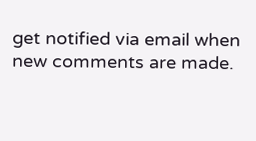get notified via email when new comments are made.